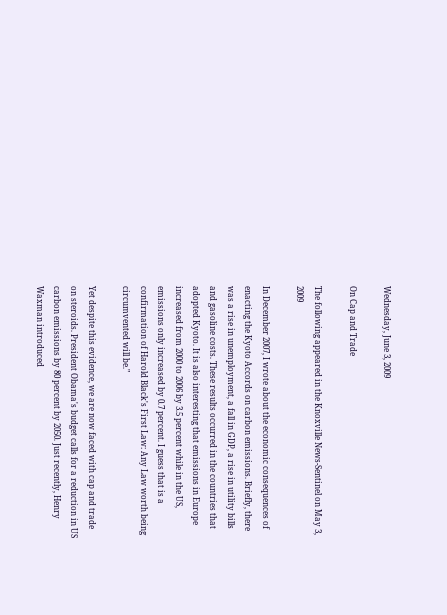Wednesday, June 3, 2009

On Cap and Trade

The following appeared in the Knoxville News-Sentinel on May 3, 2009

In December 2007, I wrote about the economic consequences of enacting the Kyoto Accords on carbon emissions. Briefly, there was a rise in unemployment, a fall in GDP, a rise in utility bills and gasoline costs. These results occurred in the countries that adopted Kyoto. It is also interesting that emissions in Europe increased from 2000 to 2006 by 3.5 percent while in the US, emissions only increased by 0.7 percent. I guess that is a confirmation of Harold Black's First Law: Any Law worth being circumvented will be."

Yet despite this evidence, we are now faced with cap and trade on steroids. President Obama's budget calls for a reduction in US carbon emissions by 80 percent by 2050. Just recently, Henry Waxman introduced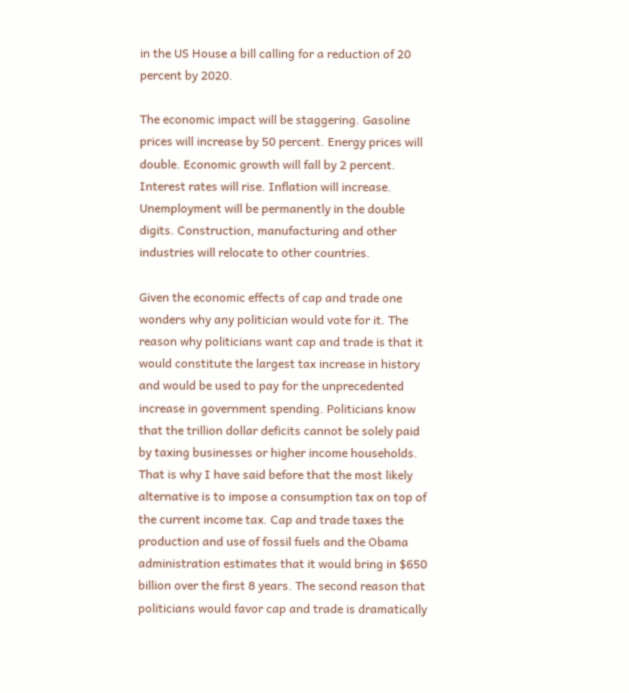in the US House a bill calling for a reduction of 20 percent by 2020.

The economic impact will be staggering. Gasoline prices will increase by 50 percent. Energy prices will double. Economic growth will fall by 2 percent. Interest rates will rise. Inflation will increase. Unemployment will be permanently in the double digits. Construction, manufacturing and other industries will relocate to other countries.

Given the economic effects of cap and trade one wonders why any politician would vote for it. The reason why politicians want cap and trade is that it would constitute the largest tax increase in history and would be used to pay for the unprecedented increase in government spending. Politicians know that the trillion dollar deficits cannot be solely paid by taxing businesses or higher income households. That is why I have said before that the most likely alternative is to impose a consumption tax on top of the current income tax. Cap and trade taxes the production and use of fossil fuels and the Obama administration estimates that it would bring in $650 billion over the first 8 years. The second reason that politicians would favor cap and trade is dramatically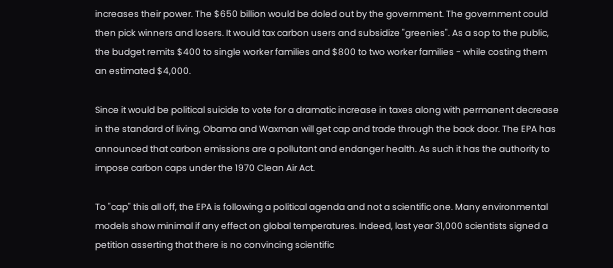increases their power. The $650 billion would be doled out by the government. The government could then pick winners and losers. It would tax carbon users and subsidize "greenies". As a sop to the public, the budget remits $400 to single worker families and $800 to two worker families - while costing them an estimated $4,000.

Since it would be political suicide to vote for a dramatic increase in taxes along with permanent decrease in the standard of living, Obama and Waxman will get cap and trade through the back door. The EPA has announced that carbon emissions are a pollutant and endanger health. As such it has the authority to impose carbon caps under the 1970 Clean Air Act.

To "cap" this all off, the EPA is following a political agenda and not a scientific one. Many environmental models show minimal if any effect on global temperatures. Indeed, last year 31,000 scientists signed a petition asserting that there is no convincing scientific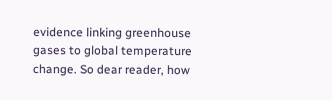evidence linking greenhouse gases to global temperature change. So dear reader, how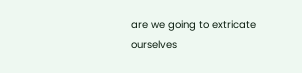are we going to extricate ourselves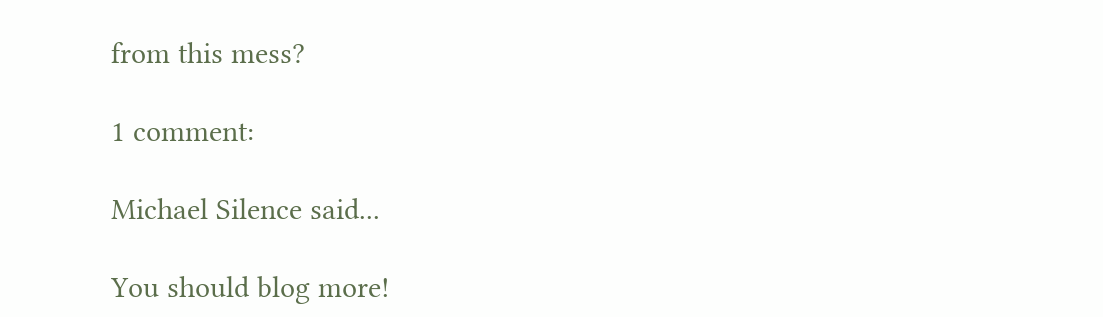from this mess?

1 comment:

Michael Silence said...

You should blog more!